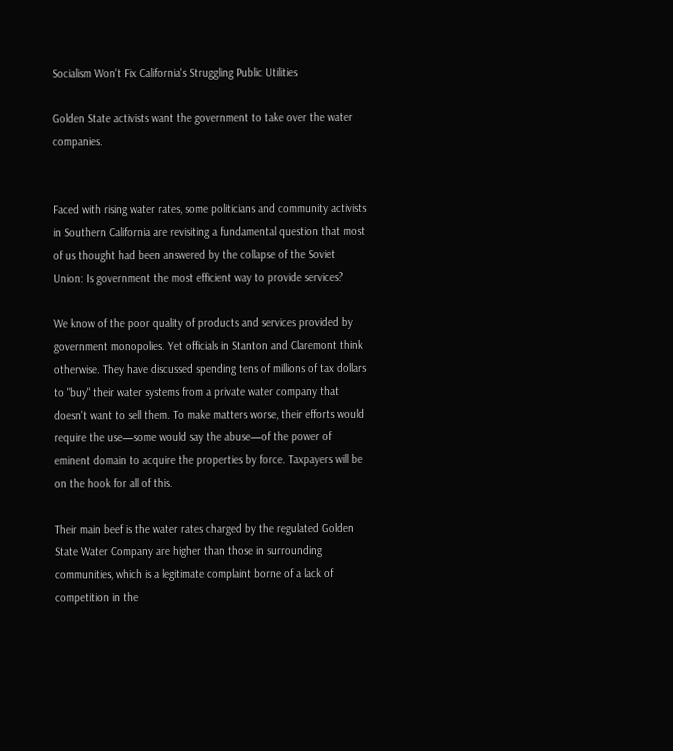Socialism Won't Fix California's Struggling Public Utilities

Golden State activists want the government to take over the water companies.


Faced with rising water rates, some politicians and community activists in Southern California are revisiting a fundamental question that most of us thought had been answered by the collapse of the Soviet Union: Is government the most efficient way to provide services?

We know of the poor quality of products and services provided by government monopolies. Yet officials in Stanton and Claremont think otherwise. They have discussed spending tens of millions of tax dollars to "buy" their water systems from a private water company that doesn't want to sell them. To make matters worse, their efforts would require the use—some would say the abuse—of the power of eminent domain to acquire the properties by force. Taxpayers will be on the hook for all of this.

Their main beef is the water rates charged by the regulated Golden State Water Company are higher than those in surrounding communities, which is a legitimate complaint borne of a lack of competition in the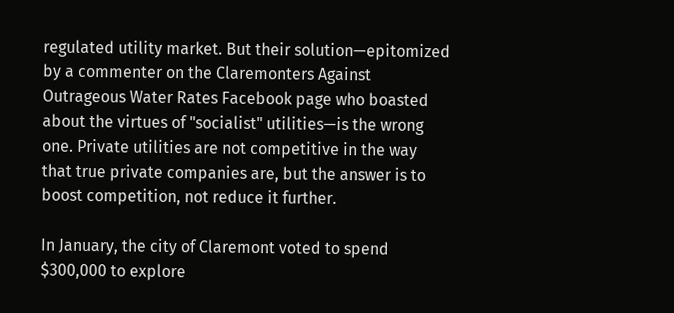regulated utility market. But their solution—epitomized by a commenter on the Claremonters Against Outrageous Water Rates Facebook page who boasted about the virtues of "socialist" utilities—is the wrong one. Private utilities are not competitive in the way that true private companies are, but the answer is to boost competition, not reduce it further.

In January, the city of Claremont voted to spend $300,000 to explore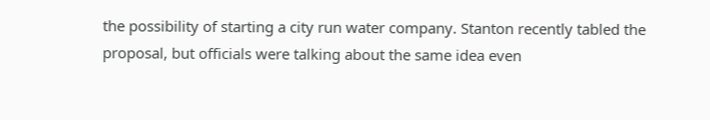the possibility of starting a city run water company. Stanton recently tabled the proposal, but officials were talking about the same idea even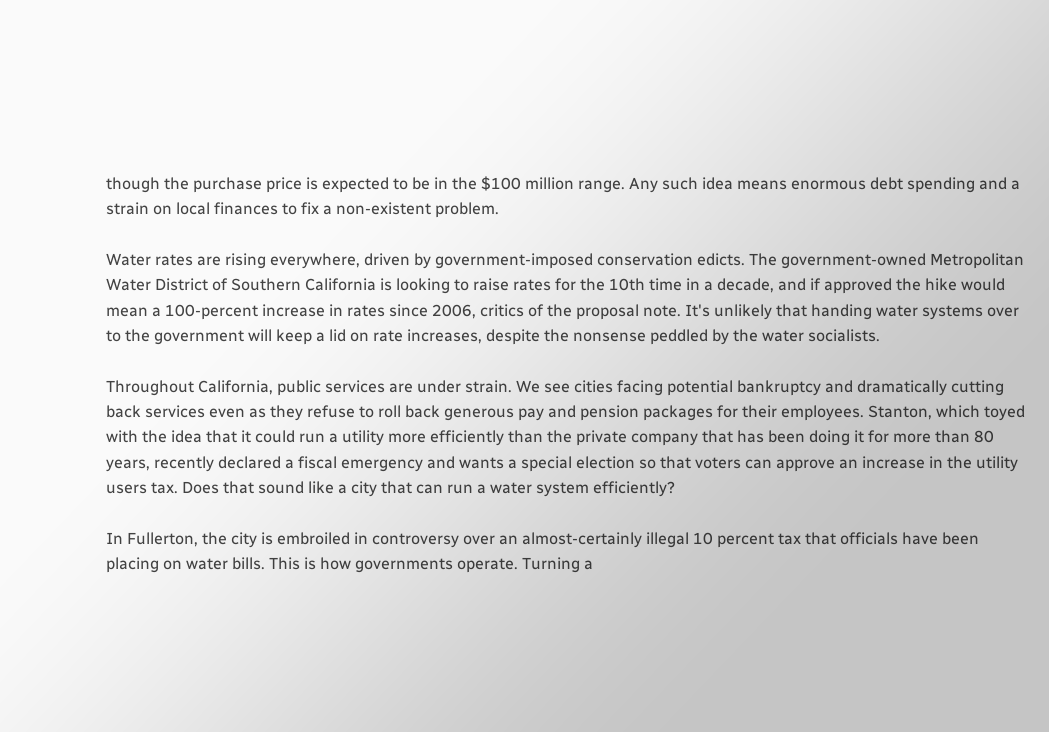though the purchase price is expected to be in the $100 million range. Any such idea means enormous debt spending and a strain on local finances to fix a non-existent problem.

Water rates are rising everywhere, driven by government-imposed conservation edicts. The government-owned Metropolitan Water District of Southern California is looking to raise rates for the 10th time in a decade, and if approved the hike would mean a 100-percent increase in rates since 2006, critics of the proposal note. It's unlikely that handing water systems over to the government will keep a lid on rate increases, despite the nonsense peddled by the water socialists.

Throughout California, public services are under strain. We see cities facing potential bankruptcy and dramatically cutting back services even as they refuse to roll back generous pay and pension packages for their employees. Stanton, which toyed with the idea that it could run a utility more efficiently than the private company that has been doing it for more than 80 years, recently declared a fiscal emergency and wants a special election so that voters can approve an increase in the utility users tax. Does that sound like a city that can run a water system efficiently?

In Fullerton, the city is embroiled in controversy over an almost-certainly illegal 10 percent tax that officials have been placing on water bills. This is how governments operate. Turning a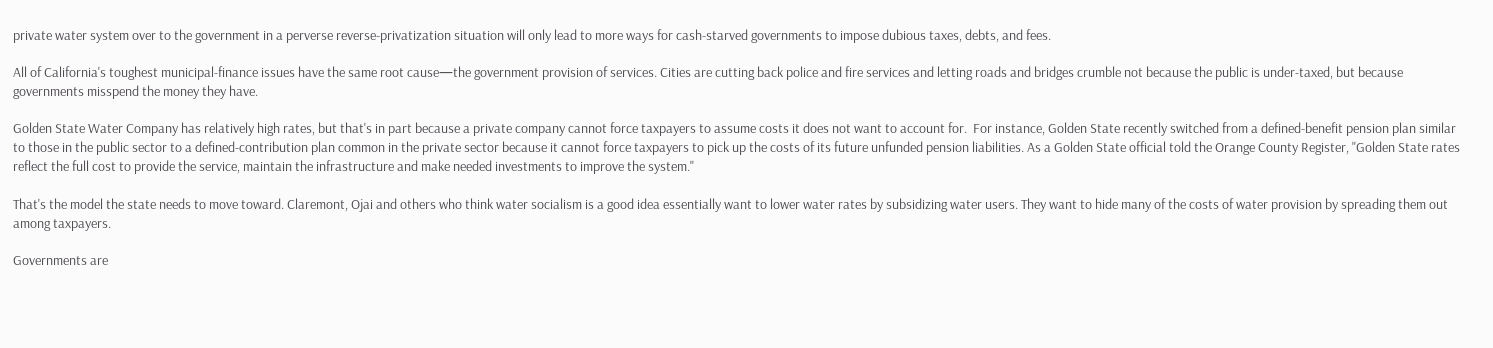private water system over to the government in a perverse reverse-privatization situation will only lead to more ways for cash-starved governments to impose dubious taxes, debts, and fees.

All of California's toughest municipal-finance issues have the same root cause—the government provision of services. Cities are cutting back police and fire services and letting roads and bridges crumble not because the public is under-taxed, but because governments misspend the money they have.

Golden State Water Company has relatively high rates, but that's in part because a private company cannot force taxpayers to assume costs it does not want to account for.  For instance, Golden State recently switched from a defined-benefit pension plan similar to those in the public sector to a defined-contribution plan common in the private sector because it cannot force taxpayers to pick up the costs of its future unfunded pension liabilities. As a Golden State official told the Orange County Register, "Golden State rates reflect the full cost to provide the service, maintain the infrastructure and make needed investments to improve the system."

That's the model the state needs to move toward. Claremont, Ojai and others who think water socialism is a good idea essentially want to lower water rates by subsidizing water users. They want to hide many of the costs of water provision by spreading them out among taxpayers.

Governments are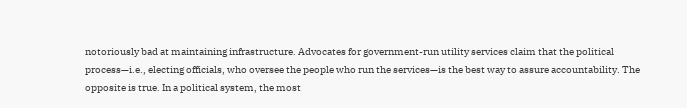notoriously bad at maintaining infrastructure. Advocates for government-run utility services claim that the political process—i.e., electing officials, who oversee the people who run the services—is the best way to assure accountability. The opposite is true. In a political system, the most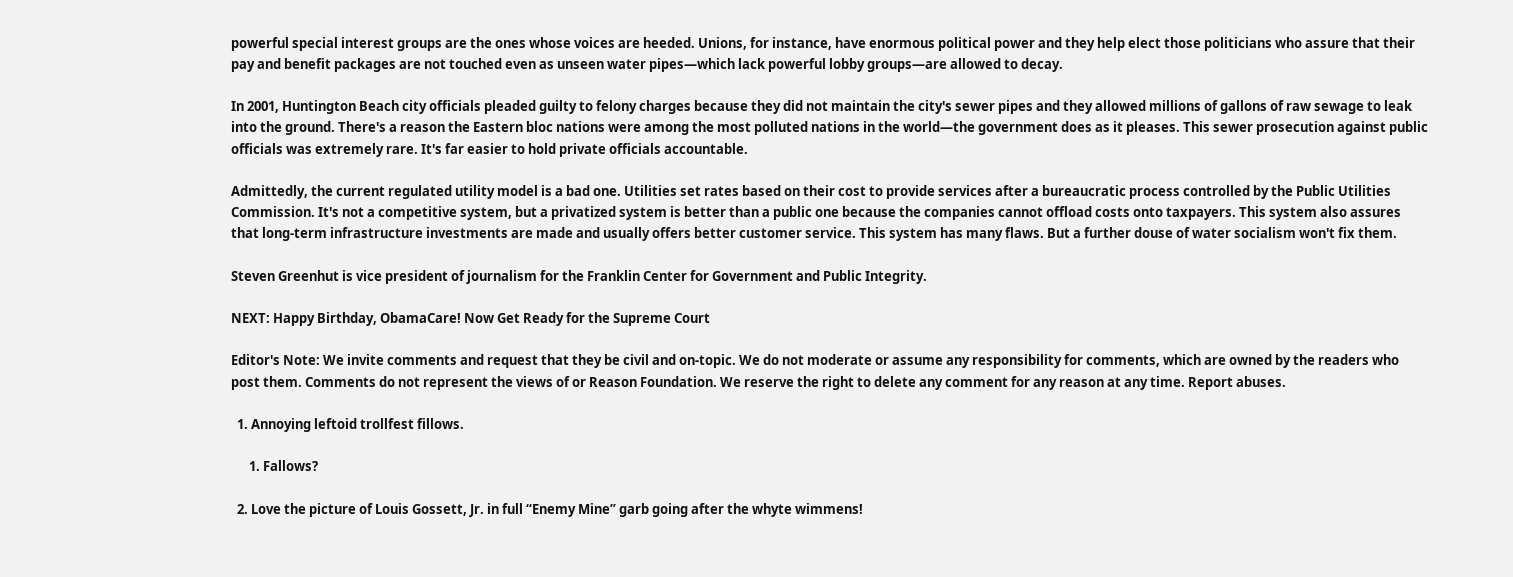powerful special interest groups are the ones whose voices are heeded. Unions, for instance, have enormous political power and they help elect those politicians who assure that their pay and benefit packages are not touched even as unseen water pipes—which lack powerful lobby groups—are allowed to decay.

In 2001, Huntington Beach city officials pleaded guilty to felony charges because they did not maintain the city's sewer pipes and they allowed millions of gallons of raw sewage to leak into the ground. There's a reason the Eastern bloc nations were among the most polluted nations in the world—the government does as it pleases. This sewer prosecution against public officials was extremely rare. It's far easier to hold private officials accountable.

Admittedly, the current regulated utility model is a bad one. Utilities set rates based on their cost to provide services after a bureaucratic process controlled by the Public Utilities Commission. It's not a competitive system, but a privatized system is better than a public one because the companies cannot offload costs onto taxpayers. This system also assures that long-term infrastructure investments are made and usually offers better customer service. This system has many flaws. But a further douse of water socialism won't fix them.

Steven Greenhut is vice president of journalism for the Franklin Center for Government and Public Integrity.

NEXT: Happy Birthday, ObamaCare! Now Get Ready for the Supreme Court

Editor's Note: We invite comments and request that they be civil and on-topic. We do not moderate or assume any responsibility for comments, which are owned by the readers who post them. Comments do not represent the views of or Reason Foundation. We reserve the right to delete any comment for any reason at any time. Report abuses.

  1. Annoying leftoid trollfest fillows.

      1. Fallows?

  2. Love the picture of Louis Gossett, Jr. in full “Enemy Mine” garb going after the whyte wimmens!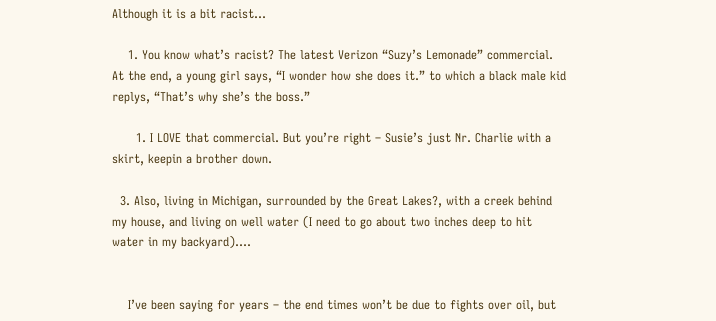Although it is a bit racist…

    1. You know what’s racist? The latest Verizon “Suzy’s Lemonade” commercial. At the end, a young girl says, “I wonder how she does it.” to which a black male kid replys, “That’s why she’s the boss.”

      1. I LOVE that commercial. But you’re right – Susie’s just Nr. Charlie with a skirt, keepin a brother down.

  3. Also, living in Michigan, surrounded by the Great Lakes?, with a creek behind my house, and living on well water (I need to go about two inches deep to hit water in my backyard)….


    I’ve been saying for years – the end times won’t be due to fights over oil, but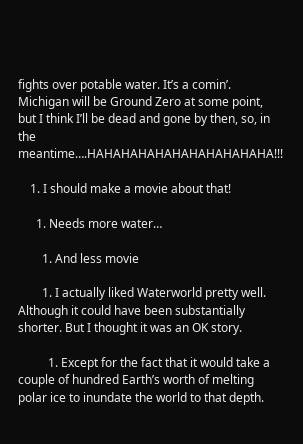fights over potable water. It’s a comin’. Michigan will be Ground Zero at some point, but I think I’ll be dead and gone by then, so, in the meantime….HAHAHAHAHAHAHAHAHAHAHA!!!

    1. I should make a movie about that!

      1. Needs more water…

        1. And less movie

        1. I actually liked Waterworld pretty well. Although it could have been substantially shorter. But I thought it was an OK story.

          1. Except for the fact that it would take a couple of hundred Earth’s worth of melting polar ice to inundate the world to that depth.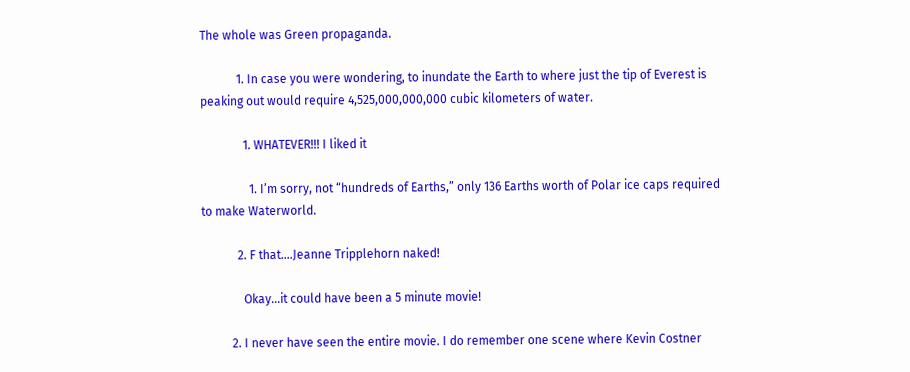The whole was Green propaganda.

            1. In case you were wondering, to inundate the Earth to where just the tip of Everest is peaking out would require 4,525,000,000,000 cubic kilometers of water.

              1. WHATEVER!!! I liked it

                1. I’m sorry, not “hundreds of Earths,” only 136 Earths worth of Polar ice caps required to make Waterworld.

            2. F that….Jeanne Tripplehorn naked!

              Okay…it could have been a 5 minute movie!

          2. I never have seen the entire movie. I do remember one scene where Kevin Costner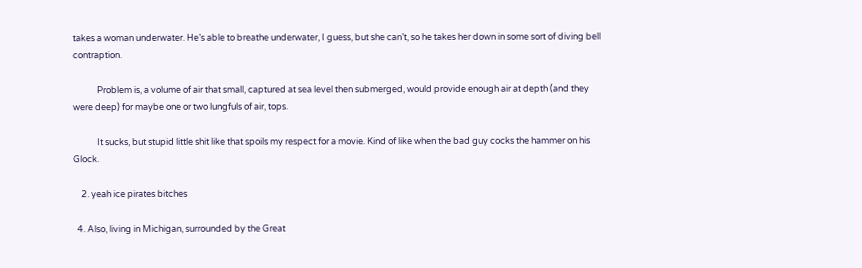takes a woman underwater. He’s able to breathe underwater, I guess, but she can’t, so he takes her down in some sort of diving bell contraption.

            Problem is, a volume of air that small, captured at sea level then submerged, would provide enough air at depth (and they were deep) for maybe one or two lungfuls of air, tops.

            It sucks, but stupid little shit like that spoils my respect for a movie. Kind of like when the bad guy cocks the hammer on his Glock.

    2. yeah ice pirates bitches

  4. Also, living in Michigan, surrounded by the Great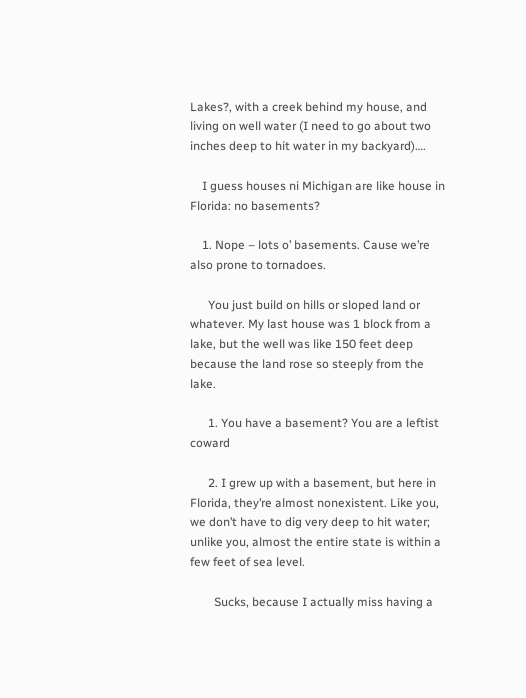Lakes?, with a creek behind my house, and living on well water (I need to go about two inches deep to hit water in my backyard)….

    I guess houses ni Michigan are like house in Florida: no basements?

    1. Nope – lots o’ basements. Cause we’re also prone to tornadoes.

      You just build on hills or sloped land or whatever. My last house was 1 block from a lake, but the well was like 150 feet deep because the land rose so steeply from the lake.

      1. You have a basement? You are a leftist coward

      2. I grew up with a basement, but here in Florida, they’re almost nonexistent. Like you, we don’t have to dig very deep to hit water; unlike you, almost the entire state is within a few feet of sea level.

        Sucks, because I actually miss having a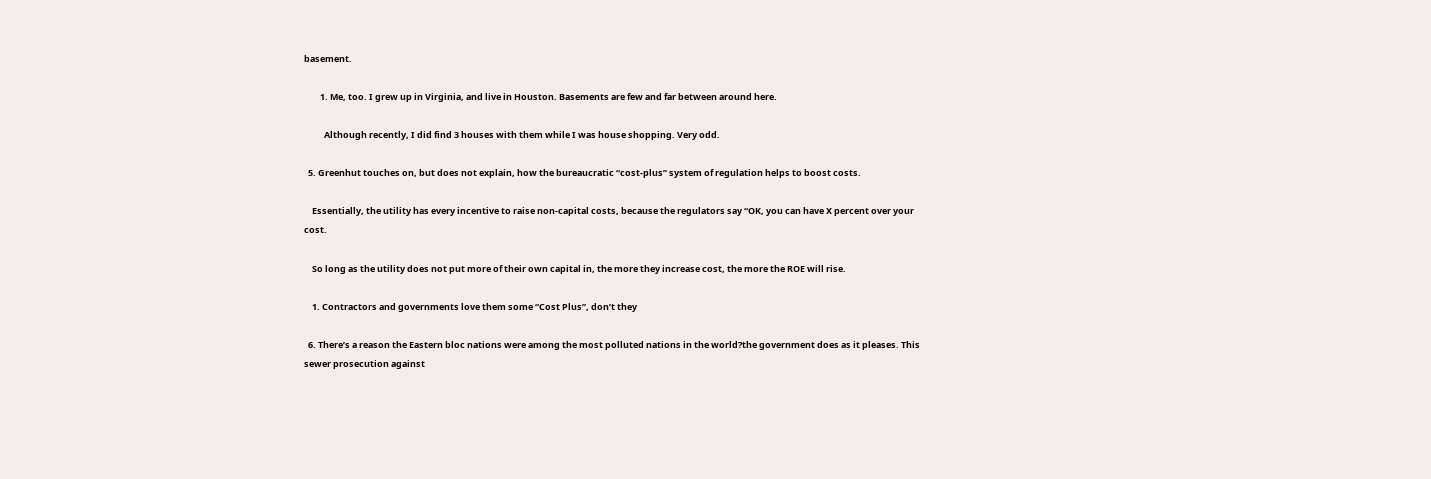basement.

        1. Me, too. I grew up in Virginia, and live in Houston. Basements are few and far between around here.

          Although recently, I did find 3 houses with them while I was house shopping. Very odd.

  5. Greenhut touches on, but does not explain, how the bureaucratic “cost-plus” system of regulation helps to boost costs.

    Essentially, the utility has every incentive to raise non-capital costs, because the regulators say “OK, you can have X percent over your cost.

    So long as the utility does not put more of their own capital in, the more they increase cost, the more the ROE will rise.

    1. Contractors and governments love them some “Cost Plus”, don’t they

  6. There’s a reason the Eastern bloc nations were among the most polluted nations in the world?the government does as it pleases. This sewer prosecution against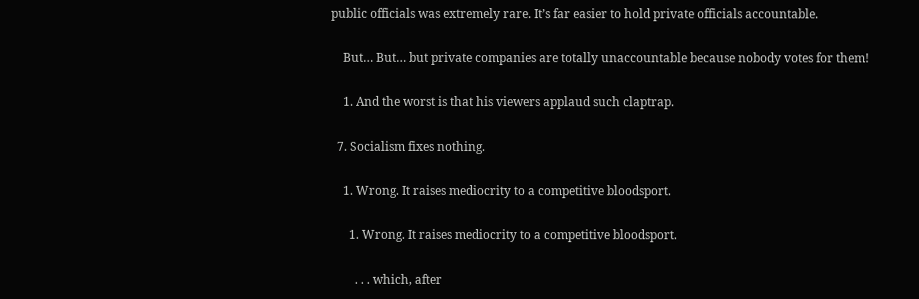public officials was extremely rare. It’s far easier to hold private officials accountable.

    But… But… but private companies are totally unaccountable because nobody votes for them!

    1. And the worst is that his viewers applaud such claptrap.

  7. Socialism fixes nothing.

    1. Wrong. It raises mediocrity to a competitive bloodsport.

      1. Wrong. It raises mediocrity to a competitive bloodsport.

        . . . which, after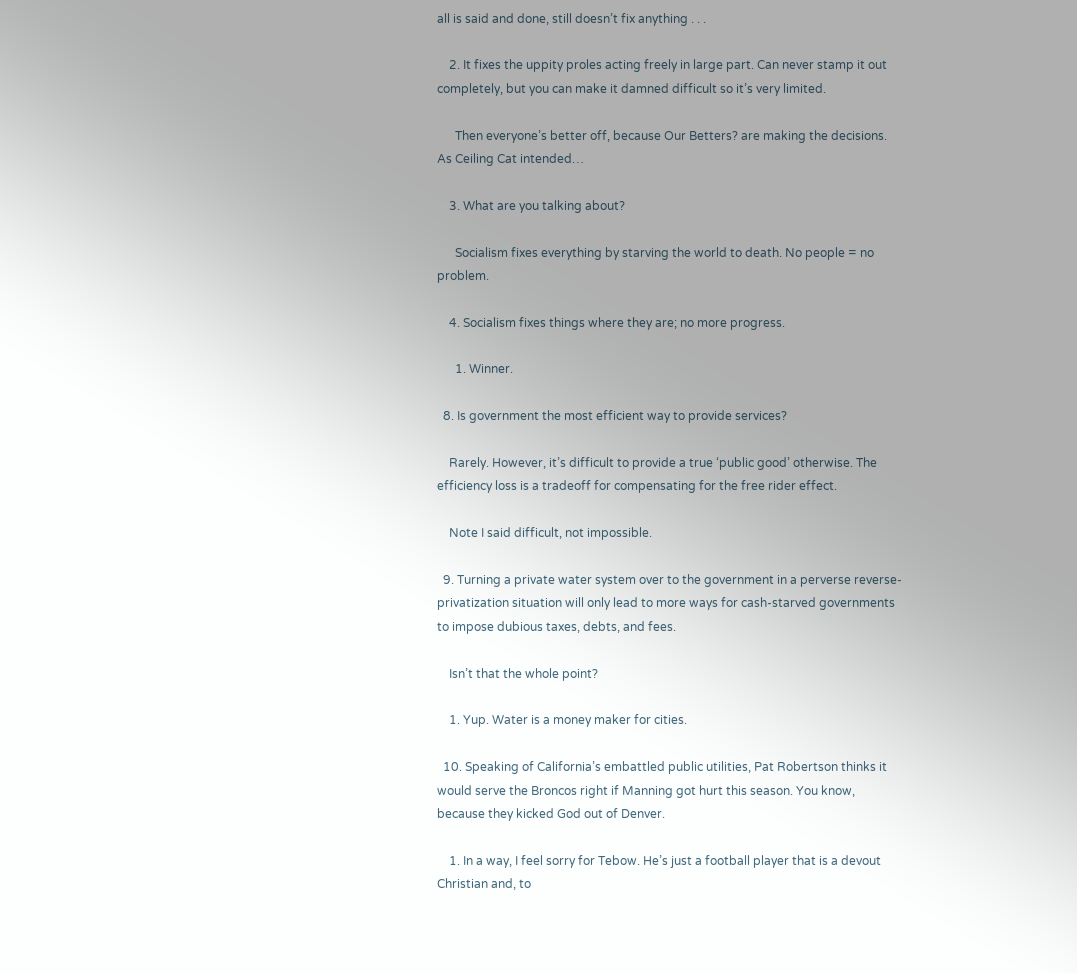all is said and done, still doesn’t fix anything . . .

    2. It fixes the uppity proles acting freely in large part. Can never stamp it out completely, but you can make it damned difficult so it’s very limited.

      Then everyone’s better off, because Our Betters? are making the decisions. As Ceiling Cat intended…

    3. What are you talking about?

      Socialism fixes everything by starving the world to death. No people = no problem.

    4. Socialism fixes things where they are; no more progress.

      1. Winner.

  8. Is government the most efficient way to provide services?

    Rarely. However, it’s difficult to provide a true ‘public good’ otherwise. The efficiency loss is a tradeoff for compensating for the free rider effect.

    Note I said difficult, not impossible.

  9. Turning a private water system over to the government in a perverse reverse-privatization situation will only lead to more ways for cash-starved governments to impose dubious taxes, debts, and fees.

    Isn’t that the whole point?

    1. Yup. Water is a money maker for cities.

  10. Speaking of California’s embattled public utilities, Pat Robertson thinks it would serve the Broncos right if Manning got hurt this season. You know, because they kicked God out of Denver.

    1. In a way, I feel sorry for Tebow. He’s just a football player that is a devout Christian and, to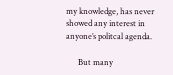my knowledge, has never showed any interest in anyone’s politcal agenda.

      But many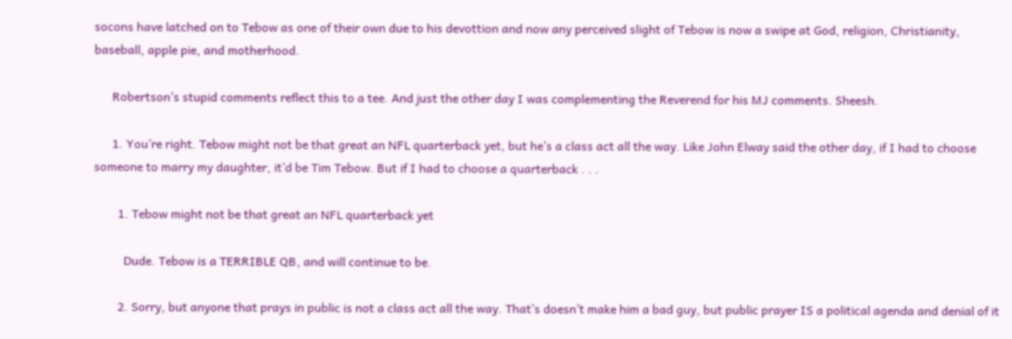socons have latched on to Tebow as one of their own due to his devottion and now any perceived slight of Tebow is now a swipe at God, religion, Christianity, baseball, apple pie, and motherhood.

      Robertson’s stupid comments reflect this to a tee. And just the other day I was complementing the Reverend for his MJ comments. Sheesh.

      1. You’re right. Tebow might not be that great an NFL quarterback yet, but he’s a class act all the way. Like John Elway said the other day, if I had to choose someone to marry my daughter, it’d be Tim Tebow. But if I had to choose a quarterback . . .

        1. Tebow might not be that great an NFL quarterback yet

          Dude. Tebow is a TERRIBLE QB, and will continue to be.

        2. Sorry, but anyone that prays in public is not a class act all the way. That’s doesn’t make him a bad guy, but public prayer IS a political agenda and denial of it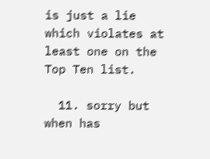is just a lie which violates at least one on the Top Ten list.

  11. sorry but when has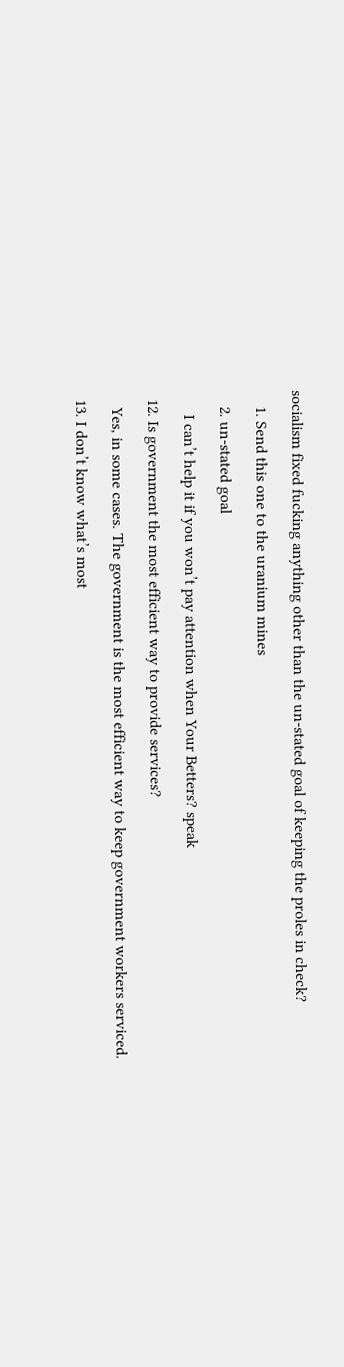socialism fixed fucking anything other than the un-stated goal of keeping the proles in check?

    1. Send this one to the uranium mines

    2. un-stated goal

      I can’t help it if you won’t pay attention when Your Betters? speak

  12. Is government the most efficient way to provide services?

    Yes, in some cases. The government is the most efficient way to keep government workers serviced.

  13. I don’t know what’s most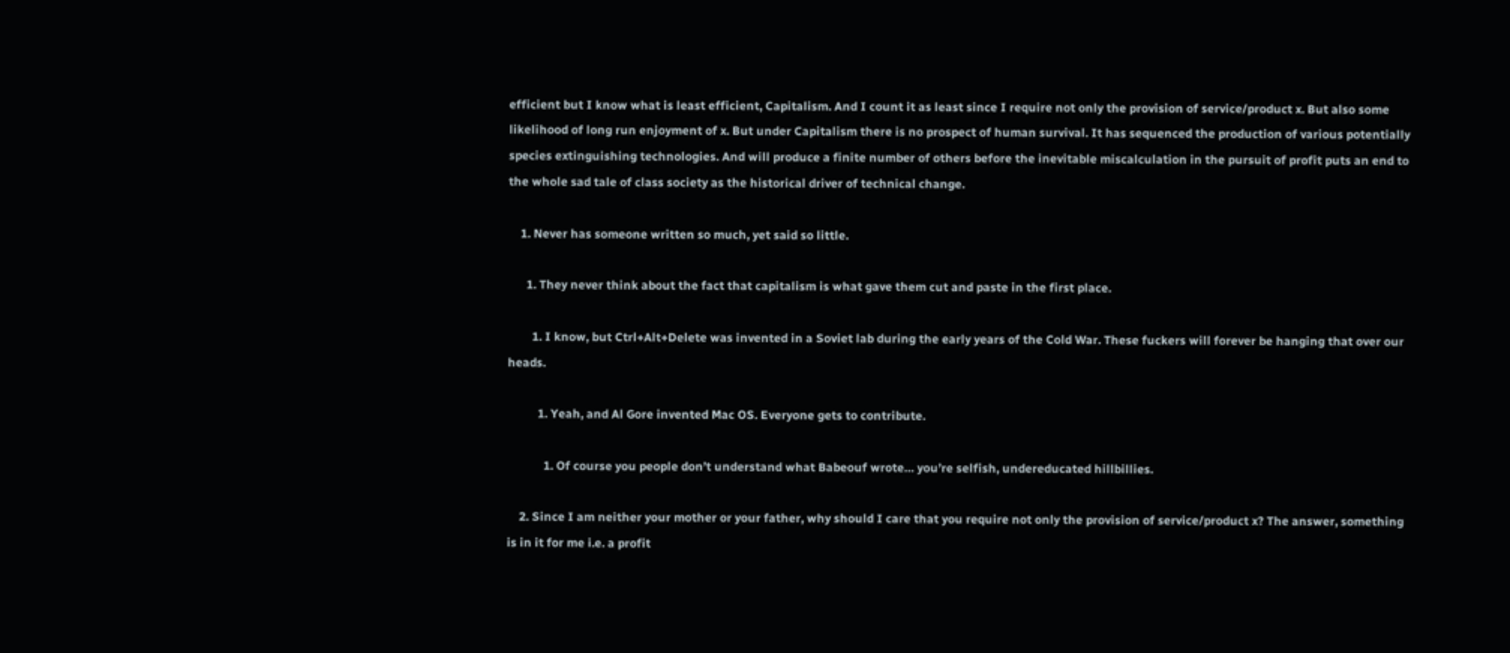efficient but I know what is least efficient, Capitalism. And I count it as least since I require not only the provision of service/product x. But also some likelihood of long run enjoyment of x. But under Capitalism there is no prospect of human survival. It has sequenced the production of various potentially species extinguishing technologies. And will produce a finite number of others before the inevitable miscalculation in the pursuit of profit puts an end to the whole sad tale of class society as the historical driver of technical change.

    1. Never has someone written so much, yet said so little.

      1. They never think about the fact that capitalism is what gave them cut and paste in the first place.

        1. I know, but Ctrl+Alt+Delete was invented in a Soviet lab during the early years of the Cold War. These fuckers will forever be hanging that over our heads.

          1. Yeah, and Al Gore invented Mac OS. Everyone gets to contribute.

            1. Of course you people don’t understand what Babeouf wrote… you’re selfish, undereducated hillbillies.

    2. Since I am neither your mother or your father, why should I care that you require not only the provision of service/product x? The answer, something is in it for me i.e. a profit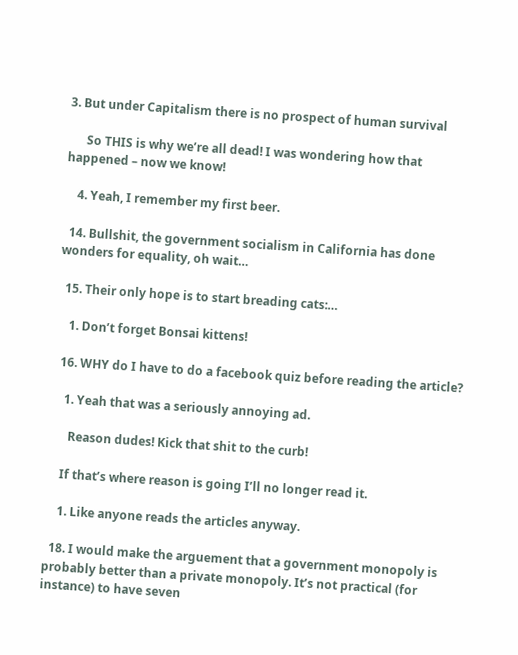3. But under Capitalism there is no prospect of human survival

      So THIS is why we’re all dead! I was wondering how that happened – now we know!

    4. Yeah, I remember my first beer.

  14. Bullshit, the government socialism in California has done wonders for equality, oh wait…

  15. Their only hope is to start breading cats:…

    1. Don’t forget Bonsai kittens!

  16. WHY do I have to do a facebook quiz before reading the article?

    1. Yeah that was a seriously annoying ad.

      Reason dudes! Kick that shit to the curb!

    If that’s where reason is going I’ll no longer read it.

    1. Like anyone reads the articles anyway.

  18. I would make the arguement that a government monopoly is probably better than a private monopoly. It’s not practical (for instance) to have seven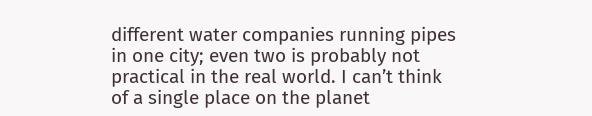different water companies running pipes in one city; even two is probably not practical in the real world. I can’t think of a single place on the planet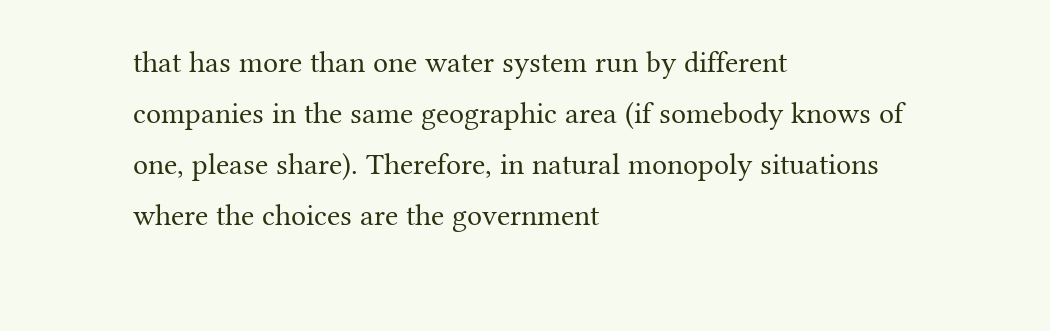that has more than one water system run by different companies in the same geographic area (if somebody knows of one, please share). Therefore, in natural monopoly situations where the choices are the government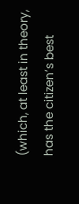(which, at least in theory, has the citizen’s best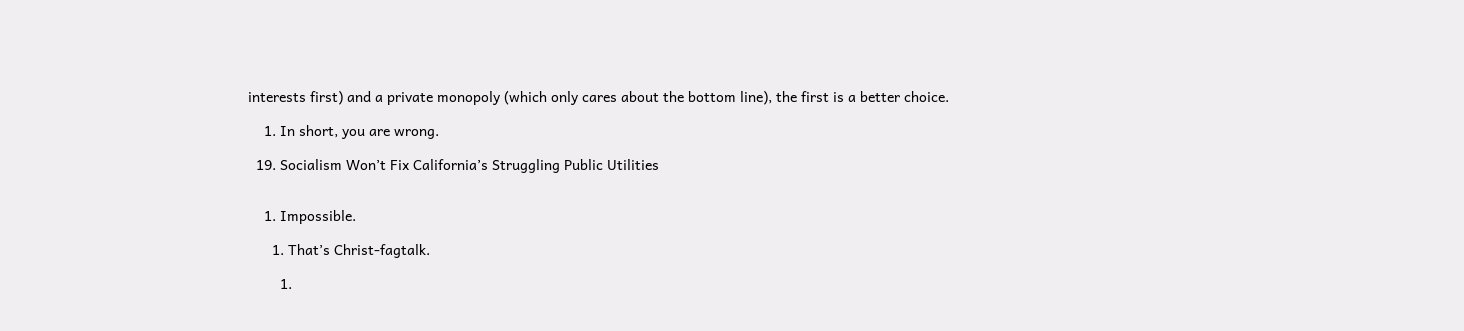interests first) and a private monopoly (which only cares about the bottom line), the first is a better choice.

    1. In short, you are wrong.

  19. Socialism Won’t Fix California’s Struggling Public Utilities


    1. Impossible.

      1. That’s Christ-fagtalk.

        1.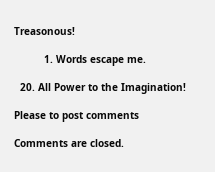Treasonous!

          1. Words escape me.

  20. All Power to the Imagination!

Please to post comments

Comments are closed.